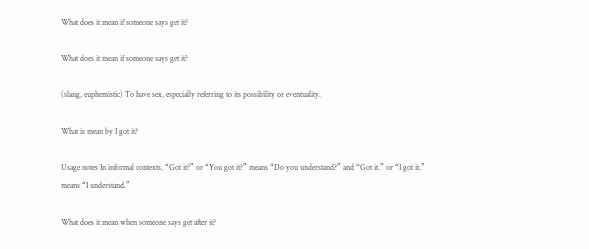What does it mean if someone says get it?

What does it mean if someone says get it?

(slang, euphemistic) To have sex, especially referring to its possibility or eventuality.

What is mean by I got it?

Usage notes In informal contexts, “Got it?” or “You got it?” means “Do you understand?” and “Got it.” or “I got it.” means “I understand.”

What does it mean when someone says get after it?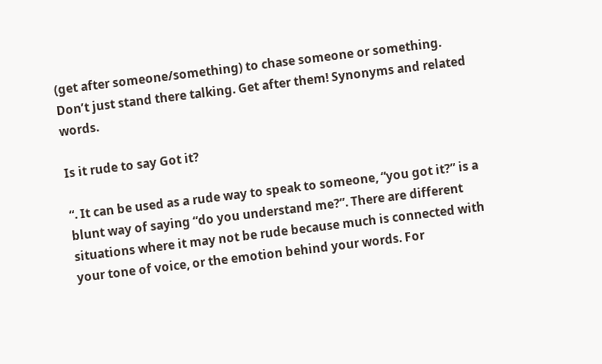(get after someone/something) to chase someone or something. Don’t just stand there talking. Get after them! Synonyms and related words.

Is it rude to say Got it?

“. It can be used as a rude way to speak to someone, “you got it?” is a blunt way of saying “do you understand me?”. There are different situations where it may not be rude because much is connected with your tone of voice, or the emotion behind your words. For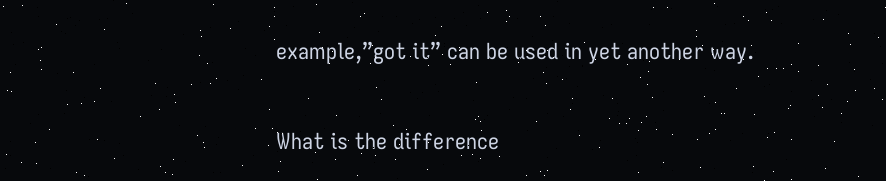example,”got it” can be used in yet another way.

What is the difference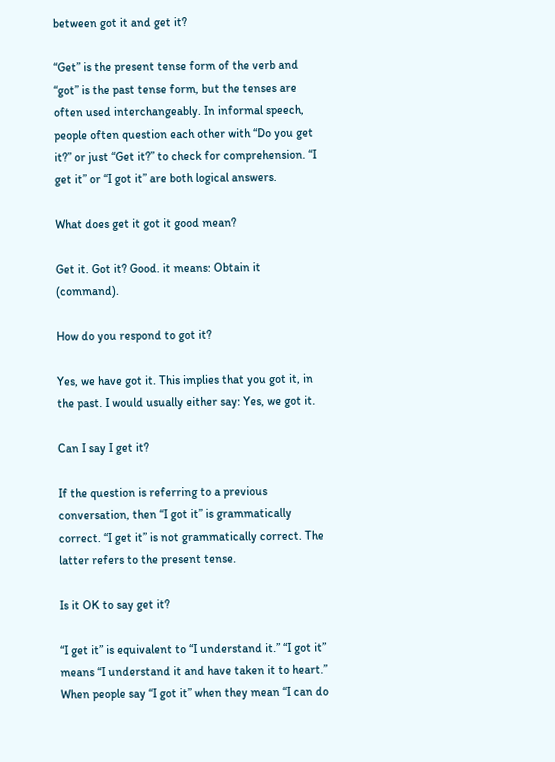between got it and get it?

“Get” is the present tense form of the verb and “got” is the past tense form, but the tenses are often used interchangeably. In informal speech, people often question each other with “Do you get it?” or just “Get it?” to check for comprehension. “I get it” or “I got it” are both logical answers.

What does get it got it good mean?

Get it. Got it? Good. it means: Obtain it (command).

How do you respond to got it?

Yes, we have got it. This implies that you got it, in the past. I would usually either say: Yes, we got it.

Can I say I get it?

If the question is referring to a previous conversation, then “I got it” is grammatically correct. “I get it” is not grammatically correct. The latter refers to the present tense.

Is it OK to say get it?

“I get it” is equivalent to “I understand it.” “I got it” means “I understand it and have taken it to heart.” When people say “I got it” when they mean “I can do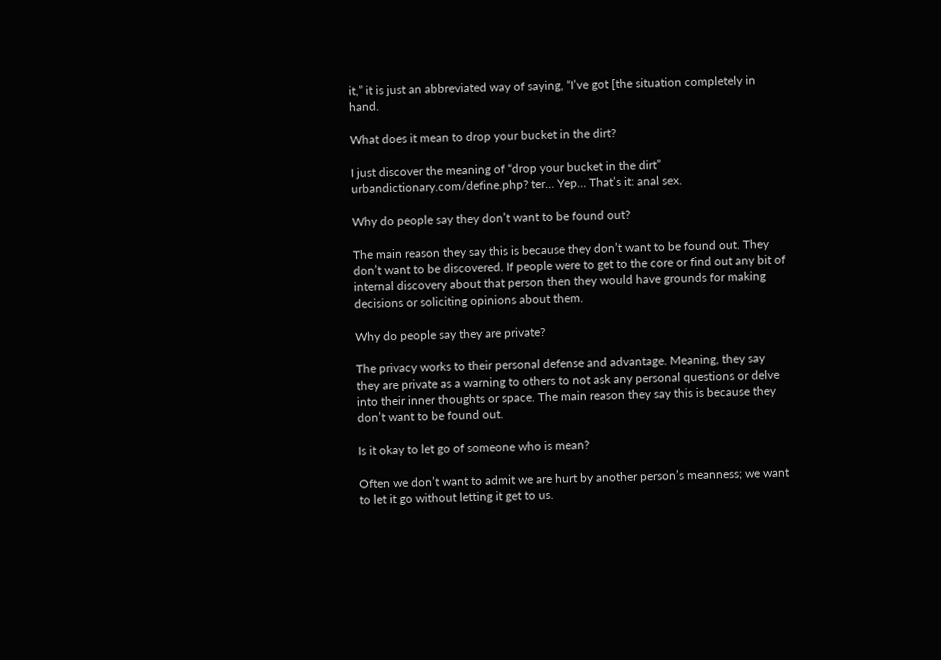it,” it is just an abbreviated way of saying, “I’ve got [the situation completely in hand.

What does it mean to drop your bucket in the dirt?

I just discover the meaning of “drop your bucket in the dirt” urbandictionary.com/define.php? ter… Yep… That’s it: anal sex.

Why do people say they don’t want to be found out?

The main reason they say this is because they don’t want to be found out. They don’t want to be discovered. If people were to get to the core or find out any bit of internal discovery about that person then they would have grounds for making decisions or soliciting opinions about them.

Why do people say they are private?

The privacy works to their personal defense and advantage. Meaning, they say they are private as a warning to others to not ask any personal questions or delve into their inner thoughts or space. The main reason they say this is because they don’t want to be found out.

Is it okay to let go of someone who is mean?

Often we don’t want to admit we are hurt by another person’s meanness; we want to let it go without letting it get to us.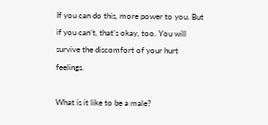If you can do this, more power to you. But if you can’t, that’s okay, too. You will survive the discomfort of your hurt feelings.

What is it like to be a male?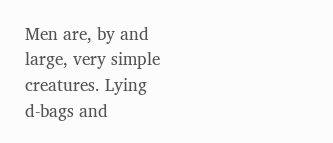Men are, by and large, very simple creatures. Lying d-bags and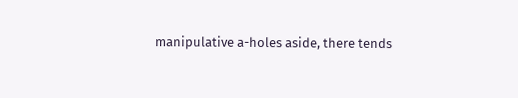manipulative a-holes aside, there tends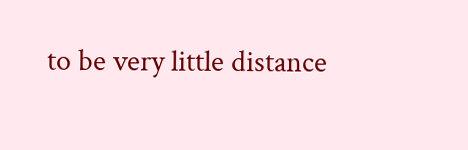to be very little distance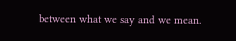between what we say and we mean.